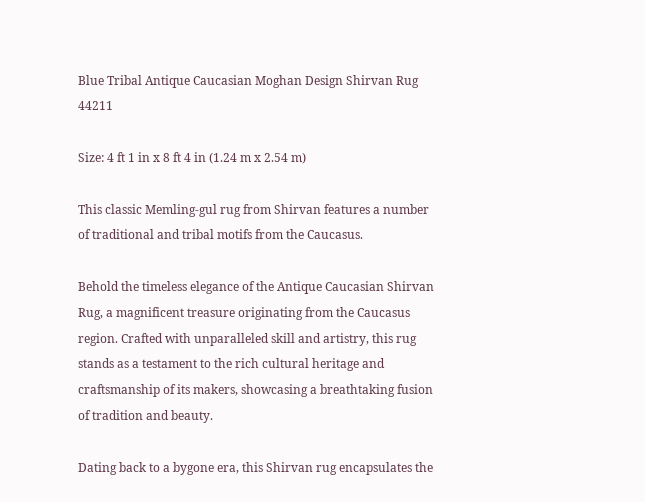Blue Tribal Antique Caucasian Moghan Design Shirvan Rug 44211

Size: 4 ft 1 in x 8 ft 4 in (1.24 m x 2.54 m)

This classic Memling-gul rug from Shirvan features a number of traditional and tribal motifs from the Caucasus.

Behold the timeless elegance of the Antique Caucasian Shirvan Rug, a magnificent treasure originating from the Caucasus region. Crafted with unparalleled skill and artistry, this rug stands as a testament to the rich cultural heritage and craftsmanship of its makers, showcasing a breathtaking fusion of tradition and beauty.

Dating back to a bygone era, this Shirvan rug encapsulates the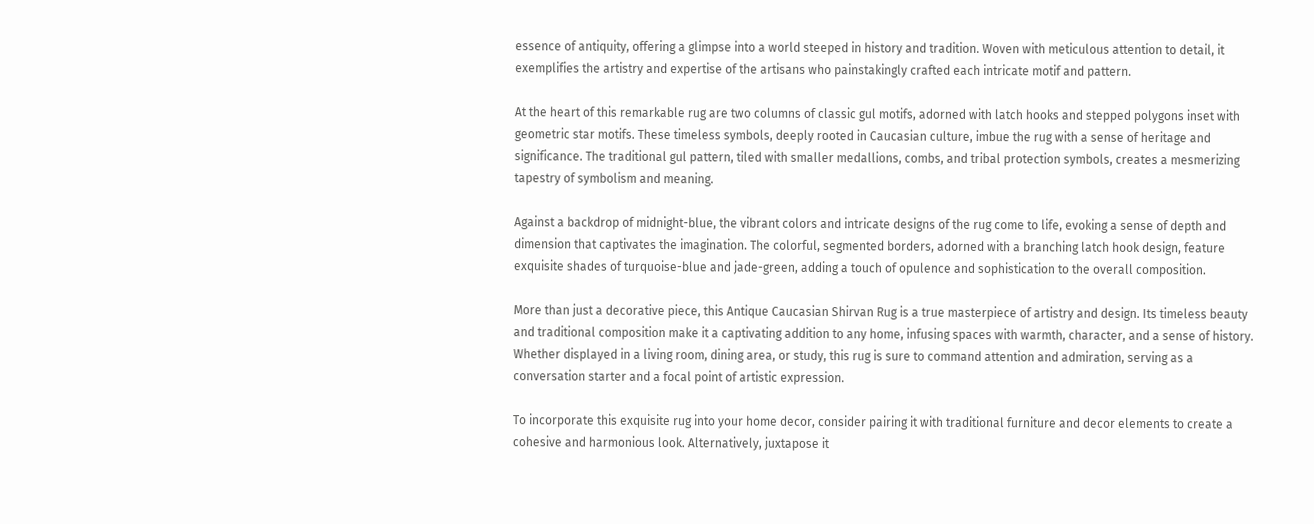essence of antiquity, offering a glimpse into a world steeped in history and tradition. Woven with meticulous attention to detail, it exemplifies the artistry and expertise of the artisans who painstakingly crafted each intricate motif and pattern.

At the heart of this remarkable rug are two columns of classic gul motifs, adorned with latch hooks and stepped polygons inset with geometric star motifs. These timeless symbols, deeply rooted in Caucasian culture, imbue the rug with a sense of heritage and significance. The traditional gul pattern, tiled with smaller medallions, combs, and tribal protection symbols, creates a mesmerizing tapestry of symbolism and meaning.

Against a backdrop of midnight-blue, the vibrant colors and intricate designs of the rug come to life, evoking a sense of depth and dimension that captivates the imagination. The colorful, segmented borders, adorned with a branching latch hook design, feature exquisite shades of turquoise-blue and jade-green, adding a touch of opulence and sophistication to the overall composition.

More than just a decorative piece, this Antique Caucasian Shirvan Rug is a true masterpiece of artistry and design. Its timeless beauty and traditional composition make it a captivating addition to any home, infusing spaces with warmth, character, and a sense of history. Whether displayed in a living room, dining area, or study, this rug is sure to command attention and admiration, serving as a conversation starter and a focal point of artistic expression.

To incorporate this exquisite rug into your home decor, consider pairing it with traditional furniture and decor elements to create a cohesive and harmonious look. Alternatively, juxtapose it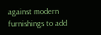against modern furnishings to add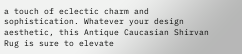a touch of eclectic charm and sophistication. Whatever your design aesthetic, this Antique Caucasian Shirvan Rug is sure to elevate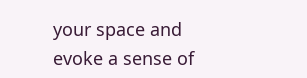your space and evoke a sense of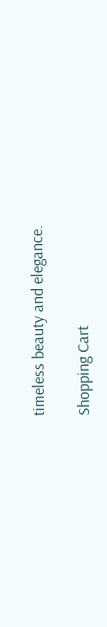timeless beauty and elegance.

Shopping Cart